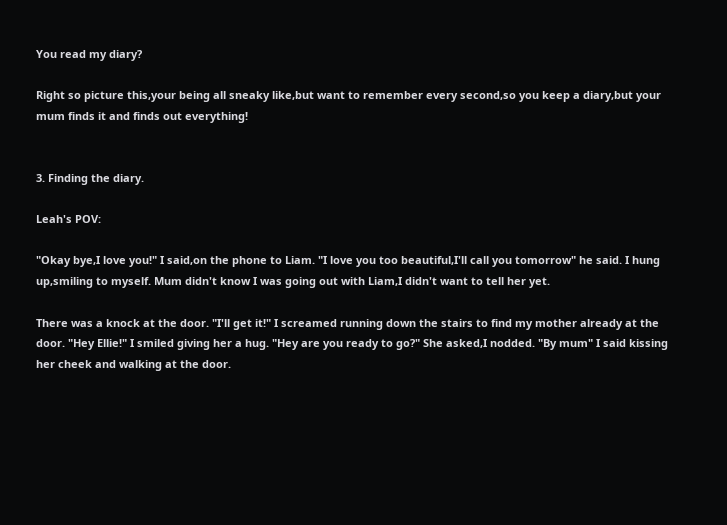You read my diary?

Right so picture this,your being all sneaky like,but want to remember every second,so you keep a diary,but your mum finds it and finds out everything!


3. Finding the diary.

Leah's POV:

"Okay bye,I love you!" I said,on the phone to Liam. "I love you too beautiful,I'll call you tomorrow" he said. I hung up,smiling to myself. Mum didn't know I was going out with Liam,I didn't want to tell her yet.

There was a knock at the door. "I'll get it!" I screamed running down the stairs to find my mother already at the door. "Hey Ellie!" I smiled giving her a hug. "Hey are you ready to go?" She asked,I nodded. "By mum" I said kissing her cheek and walking at the door.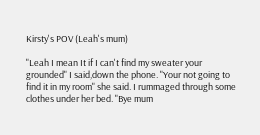Kirsty's POV (Leah's mum)

"Leah I mean It if I can't find my sweater your grounded" I said,down the phone. "Your not going to find it in my room" she said. I rummaged through some clothes under her bed. "Bye mum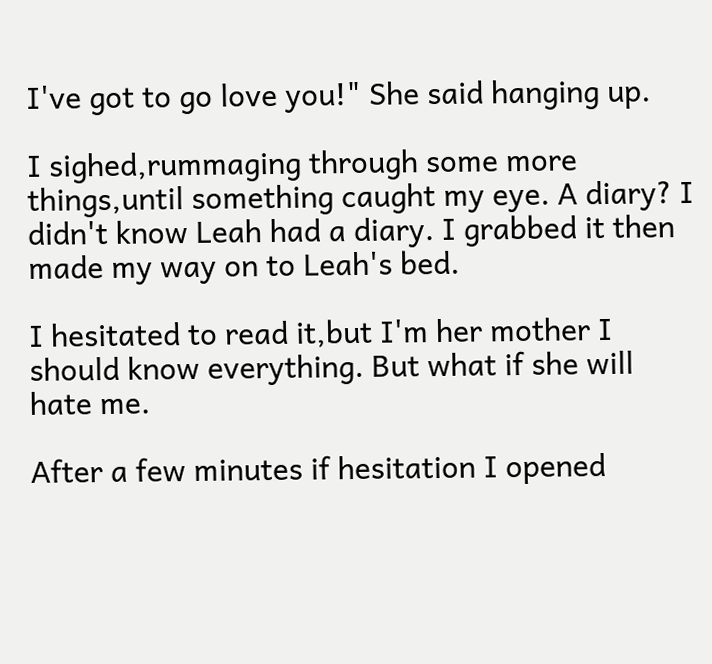I've got to go love you!" She said hanging up.

I sighed,rummaging through some more things,until something caught my eye. A diary? I didn't know Leah had a diary. I grabbed it then made my way on to Leah's bed.

I hesitated to read it,but I'm her mother I should know everything. But what if she will hate me.

After a few minutes if hesitation I opened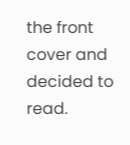the front cover and decided to read.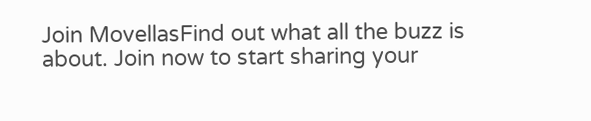Join MovellasFind out what all the buzz is about. Join now to start sharing your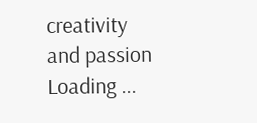creativity and passion
Loading ...